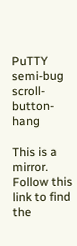PuTTY semi-bug scroll-button-hang

This is a mirror. Follow this link to find the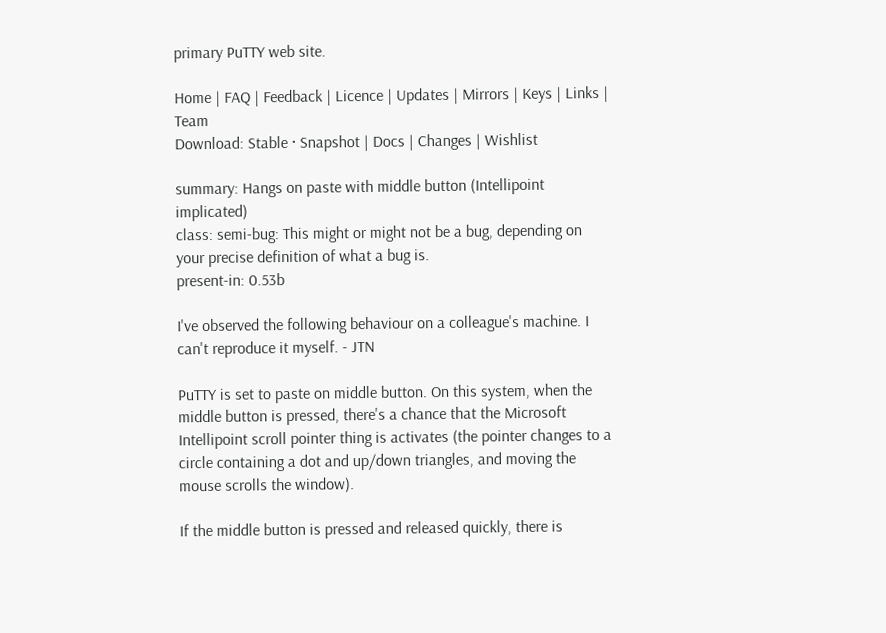primary PuTTY web site.

Home | FAQ | Feedback | Licence | Updates | Mirrors | Keys | Links | Team
Download: Stable · Snapshot | Docs | Changes | Wishlist

summary: Hangs on paste with middle button (Intellipoint implicated)
class: semi-bug: This might or might not be a bug, depending on your precise definition of what a bug is.
present-in: 0.53b

I've observed the following behaviour on a colleague's machine. I can't reproduce it myself. - JTN

PuTTY is set to paste on middle button. On this system, when the middle button is pressed, there's a chance that the Microsoft Intellipoint scroll pointer thing is activates (the pointer changes to a circle containing a dot and up/down triangles, and moving the mouse scrolls the window).

If the middle button is pressed and released quickly, there is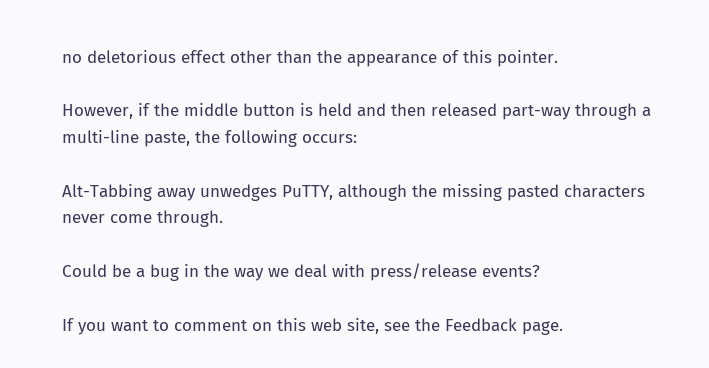no deletorious effect other than the appearance of this pointer.

However, if the middle button is held and then released part-way through a multi-line paste, the following occurs:

Alt-Tabbing away unwedges PuTTY, although the missing pasted characters never come through.

Could be a bug in the way we deal with press/release events?

If you want to comment on this web site, see the Feedback page.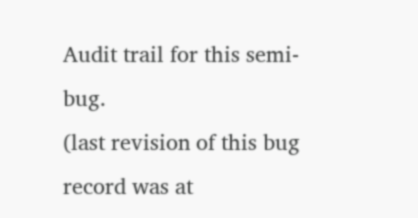Audit trail for this semi-bug.
(last revision of this bug record was at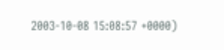2003-10-08 15:08:57 +0000)